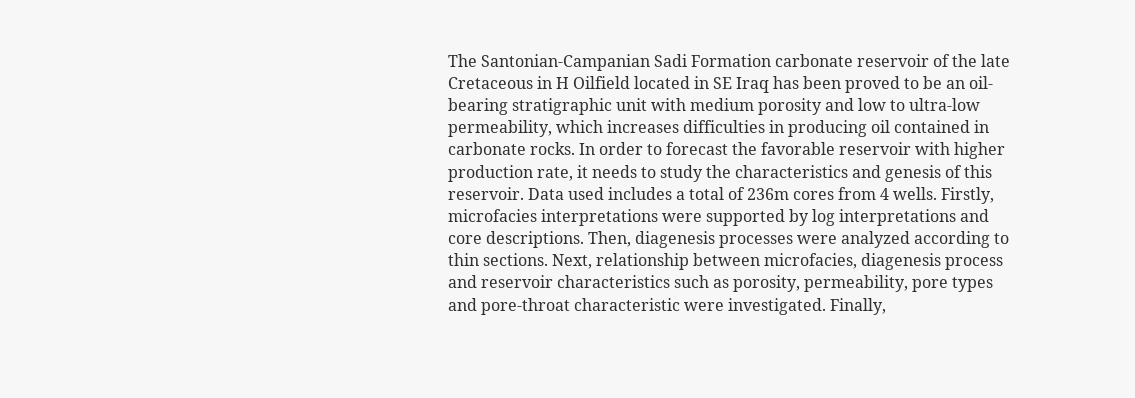The Santonian-Campanian Sadi Formation carbonate reservoir of the late Cretaceous in H Oilfield located in SE Iraq has been proved to be an oil-bearing stratigraphic unit with medium porosity and low to ultra-low permeability, which increases difficulties in producing oil contained in carbonate rocks. In order to forecast the favorable reservoir with higher production rate, it needs to study the characteristics and genesis of this reservoir. Data used includes a total of 236m cores from 4 wells. Firstly, microfacies interpretations were supported by log interpretations and core descriptions. Then, diagenesis processes were analyzed according to thin sections. Next, relationship between microfacies, diagenesis process and reservoir characteristics such as porosity, permeability, pore types and pore-throat characteristic were investigated. Finally,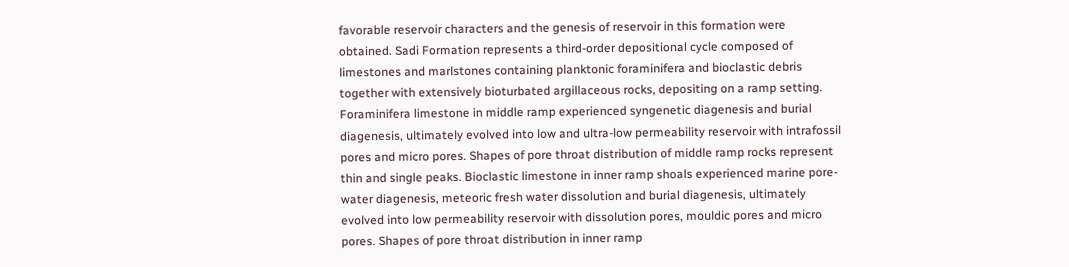favorable reservoir characters and the genesis of reservoir in this formation were obtained. Sadi Formation represents a third-order depositional cycle composed of limestones and marlstones containing planktonic foraminifera and bioclastic debris together with extensively bioturbated argillaceous rocks, depositing on a ramp setting. Foraminifera limestone in middle ramp experienced syngenetic diagenesis and burial diagenesis, ultimately evolved into low and ultra-low permeability reservoir with intrafossil pores and micro pores. Shapes of pore throat distribution of middle ramp rocks represent thin and single peaks. Bioclastic limestone in inner ramp shoals experienced marine pore-water diagenesis, meteoric fresh water dissolution and burial diagenesis, ultimately evolved into low permeability reservoir with dissolution pores, mouldic pores and micro pores. Shapes of pore throat distribution in inner ramp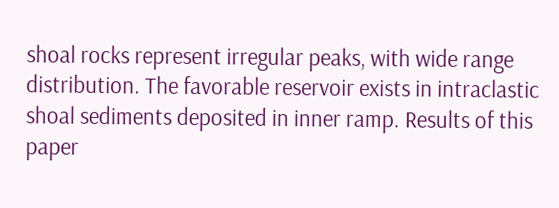shoal rocks represent irregular peaks, with wide range distribution. The favorable reservoir exists in intraclastic shoal sediments deposited in inner ramp. Results of this paper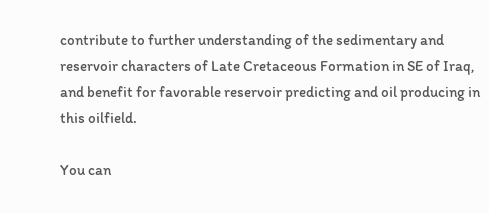contribute to further understanding of the sedimentary and reservoir characters of Late Cretaceous Formation in SE of Iraq, and benefit for favorable reservoir predicting and oil producing in this oilfield.

You can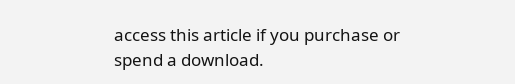access this article if you purchase or spend a download.